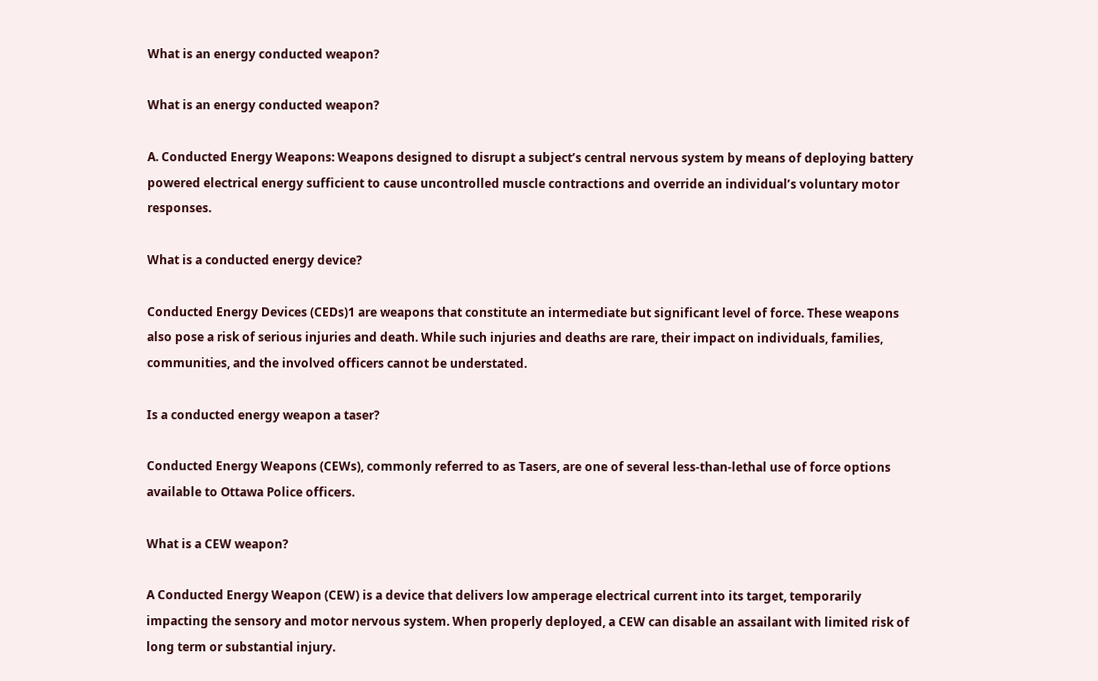What is an energy conducted weapon?

What is an energy conducted weapon?

A. Conducted Energy Weapons: Weapons designed to disrupt a subject’s central nervous system by means of deploying battery powered electrical energy sufficient to cause uncontrolled muscle contractions and override an individual’s voluntary motor responses.

What is a conducted energy device?

Conducted Energy Devices (CEDs)1 are weapons that constitute an intermediate but significant level of force. These weapons also pose a risk of serious injuries and death. While such injuries and deaths are rare, their impact on individuals, families, communities, and the involved officers cannot be understated.

Is a conducted energy weapon a taser?

Conducted Energy Weapons (CEWs), commonly referred to as Tasers, are one of several less-than-lethal use of force options available to Ottawa Police officers.

What is a CEW weapon?

A Conducted Energy Weapon (CEW) is a device that delivers low amperage electrical current into its target, temporarily impacting the sensory and motor nervous system. When properly deployed, a CEW can disable an assailant with limited risk of long term or substantial injury.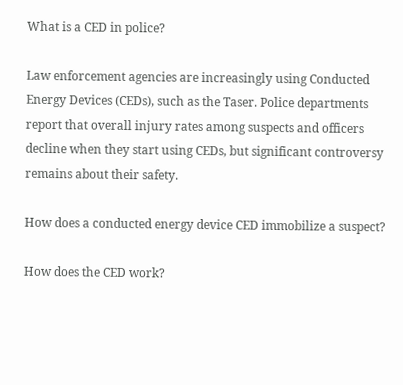What is a CED in police?

Law enforcement agencies are increasingly using Conducted Energy Devices (CEDs), such as the Taser. Police departments report that overall injury rates among suspects and officers decline when they start using CEDs, but significant controversy remains about their safety.

How does a conducted energy device CED immobilize a suspect?

How does the CED work?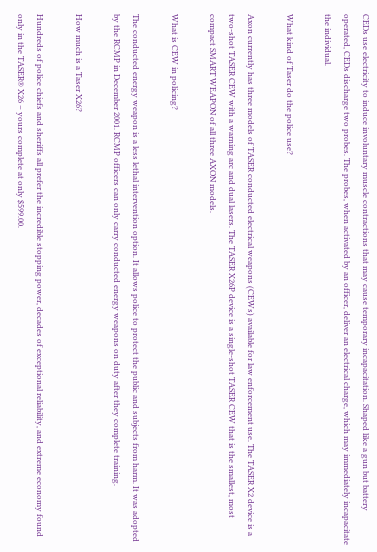CEDs use electricity to induce involuntary muscle contractions that may cause temporary incapacitation. Shaped like a gun but battery operated, CEDs discharge two probes. The probes, when activated by an officer, deliver an electrical charge, which may immediately incapacitate the individual.

What kind of Taser do the police use?

Axon currently has three models of TASER conducted electrical weapons (CEWs) available for law enforcement use. The TASER X2 device is a two-shot TASER CEW with a warning arc and dual lasers. The TASER X26P device is a single-shot TASER CEW that is the smallest, most compact SMART WEAPON of all three AXON models.

What is CEW in policing?

The conducted energy weapon is a less lethal intervention option. It allows police to protect the public and subjects from harm. It was adopted by the RCMP in December 2001. RCMP officers can only carry conducted energy weapons on duty after they complete training.

How much is a Taser X26?

Hundreds of police chiefs and sheriffs all prefer the incredible stopping power, decades of exceptional reliability, and extreme economy found only in the TASER® X26 – yours complete at only $599.00.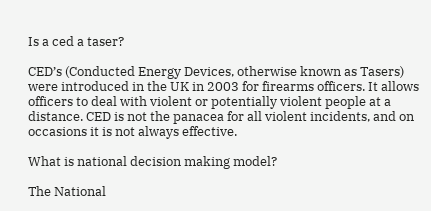Is a ced a taser?

CED’s (Conducted Energy Devices, otherwise known as Tasers) were introduced in the UK in 2003 for firearms officers. It allows officers to deal with violent or potentially violent people at a distance. CED is not the panacea for all violent incidents, and on occasions it is not always effective.

What is national decision making model?

The National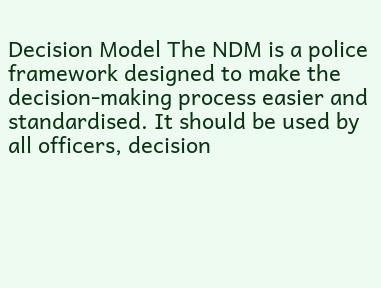Decision Model The NDM is a police framework designed to make the decision-making process easier and standardised. It should be used by all officers, decision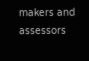makers and assessors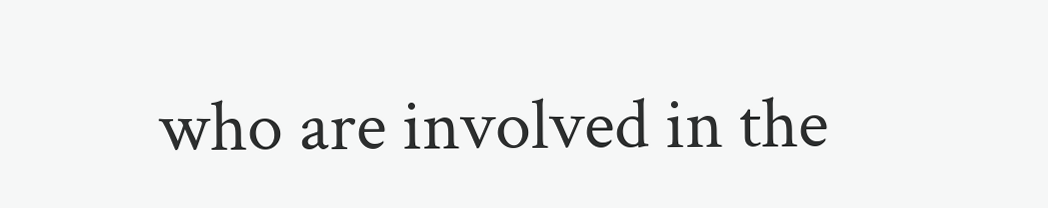who are involved in the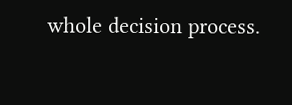whole decision process.